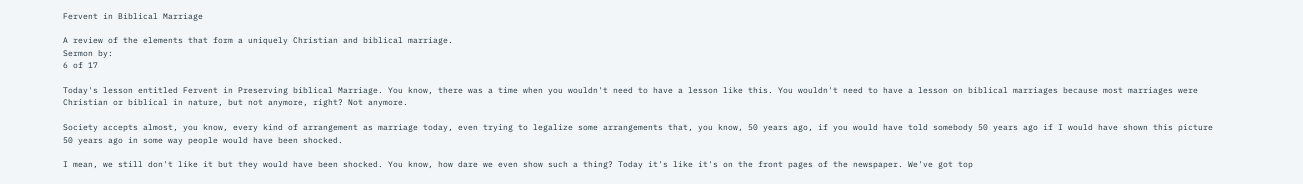Fervent in Biblical Marriage

A review of the elements that form a uniquely Christian and biblical marriage.
Sermon by:
6 of 17

Today's lesson entitled Fervent in Preserving biblical Marriage. You know, there was a time when you wouldn't need to have a lesson like this. You wouldn't need to have a lesson on biblical marriages because most marriages were Christian or biblical in nature, but not anymore, right? Not anymore.

Society accepts almost, you know, every kind of arrangement as marriage today, even trying to legalize some arrangements that, you know, 50 years ago, if you would have told somebody 50 years ago if I would have shown this picture 50 years ago in some way people would have been shocked.

I mean, we still don't like it but they would have been shocked. You know, how dare we even show such a thing? Today it's like it's on the front pages of the newspaper. We've got top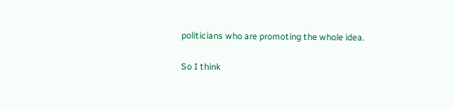politicians who are promoting the whole idea.

So I think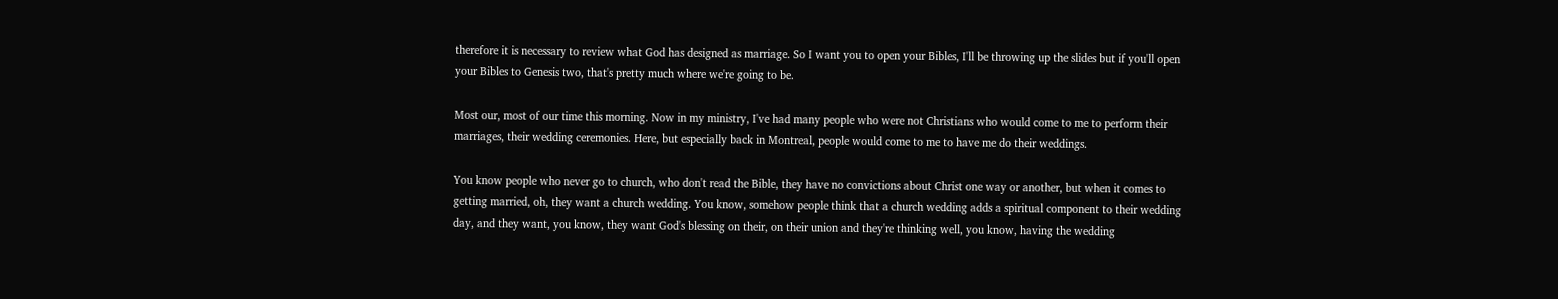therefore it is necessary to review what God has designed as marriage. So I want you to open your Bibles, I'll be throwing up the slides but if you'll open your Bibles to Genesis two, that's pretty much where we're going to be.

Most our, most of our time this morning. Now in my ministry, I've had many people who were not Christians who would come to me to perform their marriages, their wedding ceremonies. Here, but especially back in Montreal, people would come to me to have me do their weddings.

You know people who never go to church, who don't read the Bible, they have no convictions about Christ one way or another, but when it comes to getting married, oh, they want a church wedding. You know, somehow people think that a church wedding adds a spiritual component to their wedding day, and they want, you know, they want God's blessing on their, on their union and they're thinking well, you know, having the wedding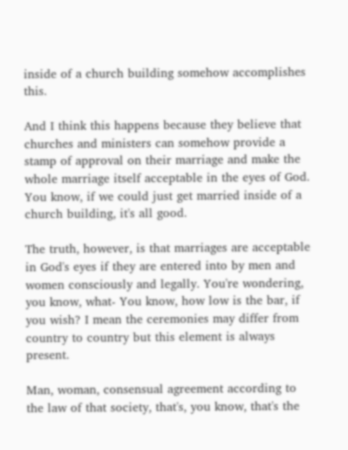inside of a church building somehow accomplishes this.

And I think this happens because they believe that churches and ministers can somehow provide a stamp of approval on their marriage and make the whole marriage itself acceptable in the eyes of God. You know, if we could just get married inside of a church building, it's all good.

The truth, however, is that marriages are acceptable in God's eyes if they are entered into by men and women consciously and legally. You're wondering, you know, what- You know, how low is the bar, if you wish? I mean the ceremonies may differ from country to country but this element is always present.

Man, woman, consensual agreement according to the law of that society, that's, you know, that's the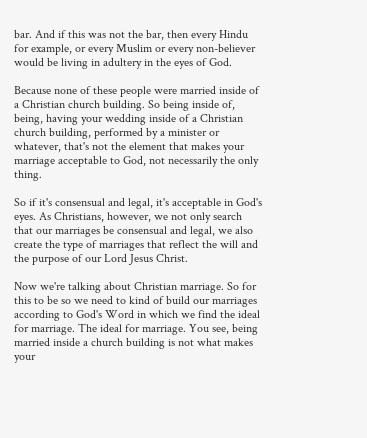bar. And if this was not the bar, then every Hindu for example, or every Muslim or every non-believer would be living in adultery in the eyes of God.

Because none of these people were married inside of a Christian church building. So being inside of, being, having your wedding inside of a Christian church building, performed by a minister or whatever, that's not the element that makes your marriage acceptable to God, not necessarily the only thing.

So if it's consensual and legal, it's acceptable in God's eyes. As Christians, however, we not only search that our marriages be consensual and legal, we also create the type of marriages that reflect the will and the purpose of our Lord Jesus Christ.

Now we're talking about Christian marriage. So for this to be so we need to kind of build our marriages according to God's Word in which we find the ideal for marriage. The ideal for marriage. You see, being married inside a church building is not what makes your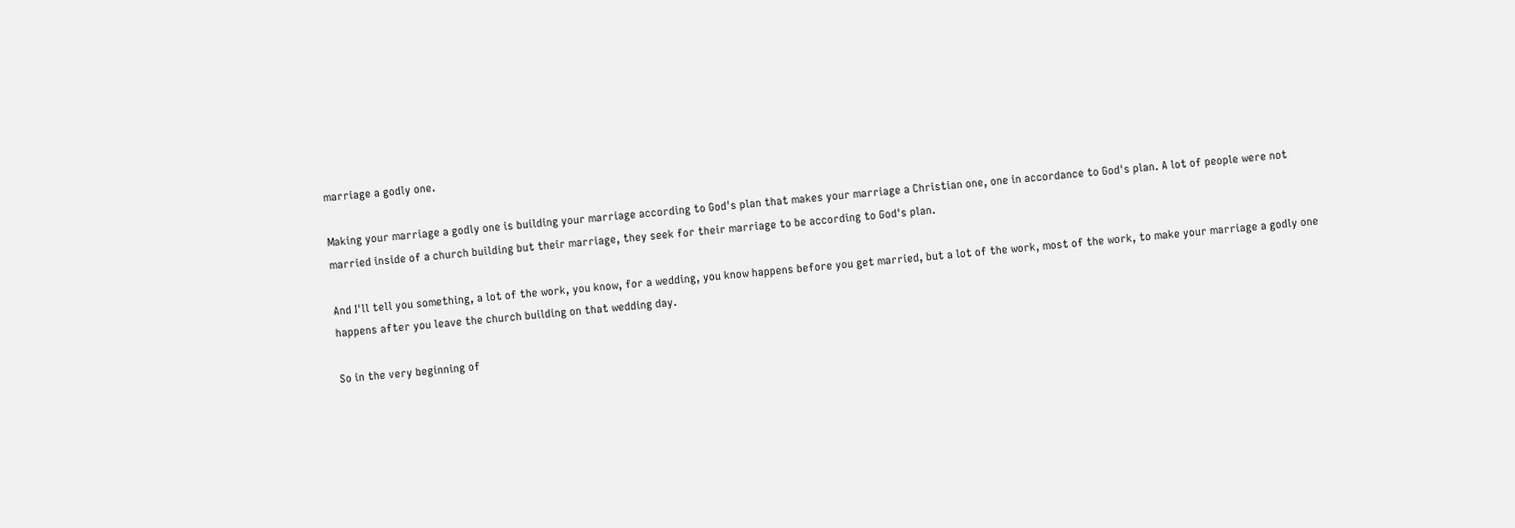marriage a godly one.

Making your marriage a godly one is building your marriage according to God's plan that makes your marriage a Christian one, one in accordance to God's plan. A lot of people were not married inside of a church building but their marriage, they seek for their marriage to be according to God's plan.

And I'll tell you something, a lot of the work, you know, for a wedding, you know happens before you get married, but a lot of the work, most of the work, to make your marriage a godly one happens after you leave the church building on that wedding day.

So in the very beginning of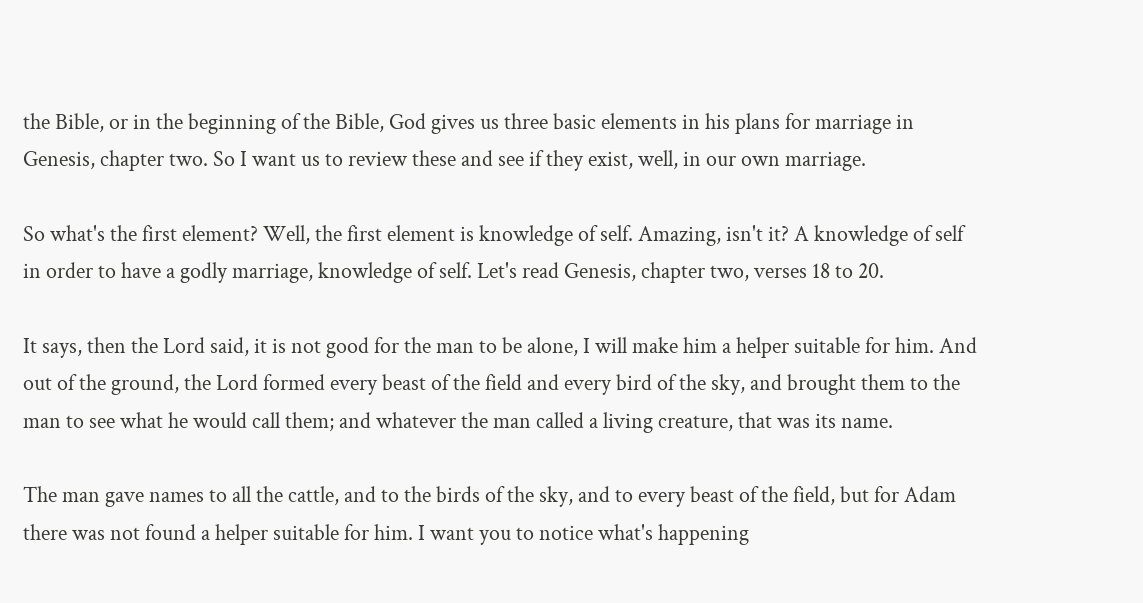the Bible, or in the beginning of the Bible, God gives us three basic elements in his plans for marriage in Genesis, chapter two. So I want us to review these and see if they exist, well, in our own marriage.

So what's the first element? Well, the first element is knowledge of self. Amazing, isn't it? A knowledge of self in order to have a godly marriage, knowledge of self. Let's read Genesis, chapter two, verses 18 to 20.

It says, then the Lord said, it is not good for the man to be alone, I will make him a helper suitable for him. And out of the ground, the Lord formed every beast of the field and every bird of the sky, and brought them to the man to see what he would call them; and whatever the man called a living creature, that was its name.

The man gave names to all the cattle, and to the birds of the sky, and to every beast of the field, but for Adam there was not found a helper suitable for him. I want you to notice what's happening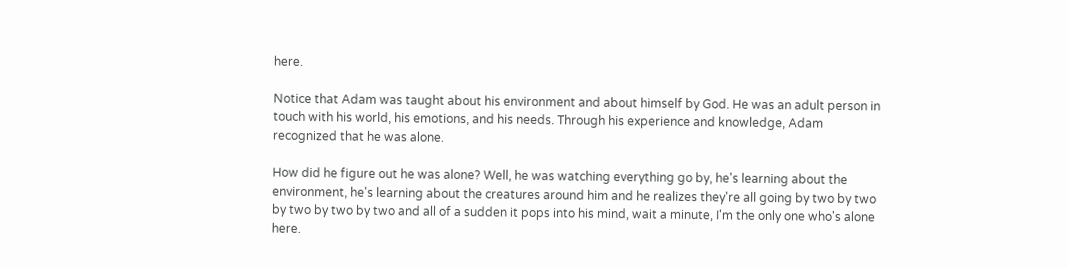here.

Notice that Adam was taught about his environment and about himself by God. He was an adult person in touch with his world, his emotions, and his needs. Through his experience and knowledge, Adam recognized that he was alone.

How did he figure out he was alone? Well, he was watching everything go by, he's learning about the environment, he's learning about the creatures around him and he realizes they're all going by two by two by two by two by two and all of a sudden it pops into his mind, wait a minute, I'm the only one who's alone here.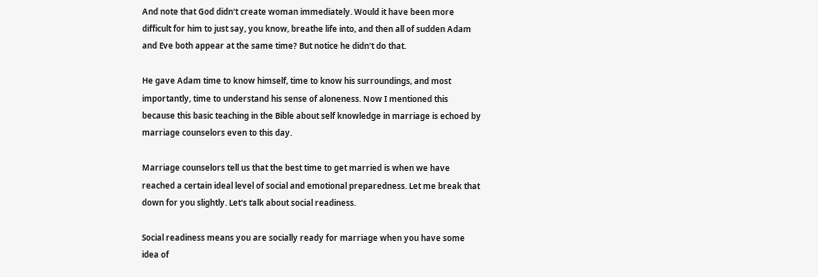And note that God didn't create woman immediately. Would it have been more difficult for him to just say, you know, breathe life into, and then all of sudden Adam and Eve both appear at the same time? But notice he didn't do that.

He gave Adam time to know himself, time to know his surroundings, and most importantly, time to understand his sense of aloneness. Now I mentioned this because this basic teaching in the Bible about self knowledge in marriage is echoed by marriage counselors even to this day.

Marriage counselors tell us that the best time to get married is when we have reached a certain ideal level of social and emotional preparedness. Let me break that down for you slightly. Let's talk about social readiness.

Social readiness means you are socially ready for marriage when you have some idea of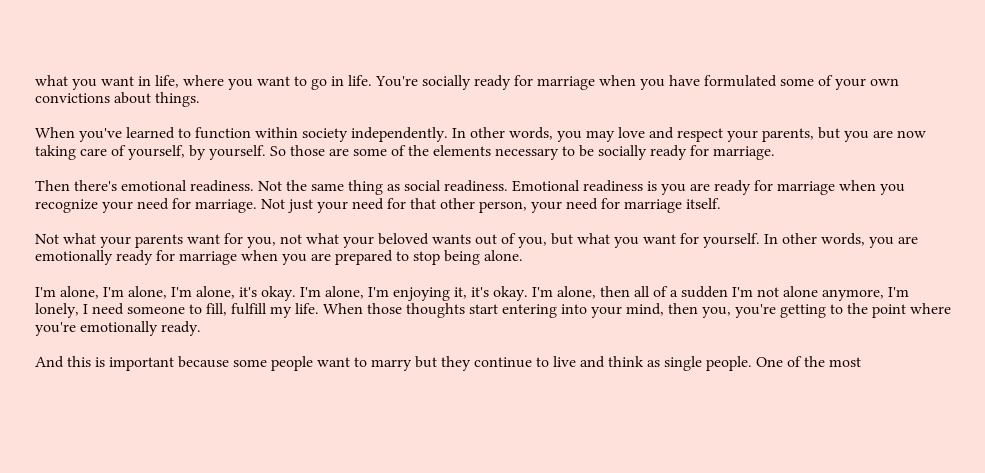what you want in life, where you want to go in life. You're socially ready for marriage when you have formulated some of your own convictions about things.

When you've learned to function within society independently. In other words, you may love and respect your parents, but you are now taking care of yourself, by yourself. So those are some of the elements necessary to be socially ready for marriage.

Then there's emotional readiness. Not the same thing as social readiness. Emotional readiness is you are ready for marriage when you recognize your need for marriage. Not just your need for that other person, your need for marriage itself.

Not what your parents want for you, not what your beloved wants out of you, but what you want for yourself. In other words, you are emotionally ready for marriage when you are prepared to stop being alone.

I'm alone, I'm alone, I'm alone, it's okay. I'm alone, I'm enjoying it, it's okay. I'm alone, then all of a sudden I'm not alone anymore, I'm lonely, I need someone to fill, fulfill my life. When those thoughts start entering into your mind, then you, you're getting to the point where you're emotionally ready.

And this is important because some people want to marry but they continue to live and think as single people. One of the most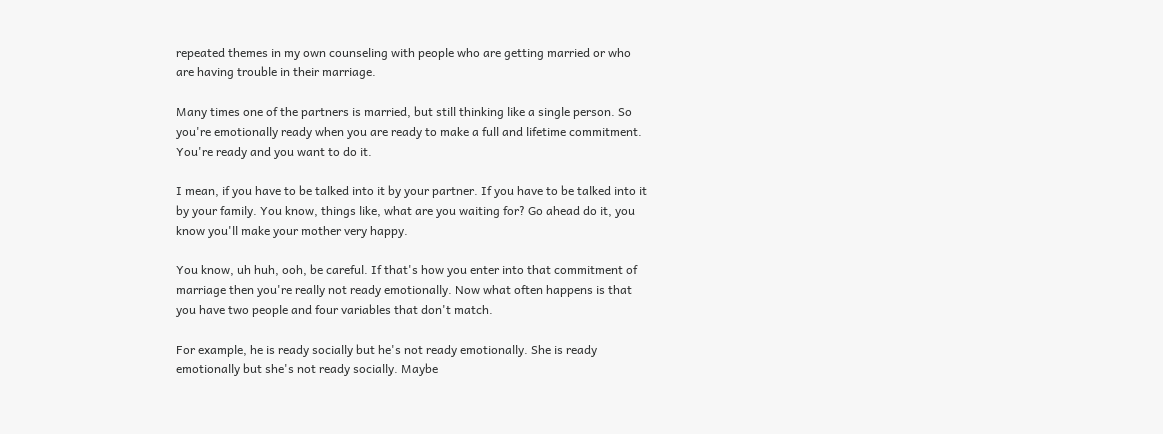repeated themes in my own counseling with people who are getting married or who are having trouble in their marriage.

Many times one of the partners is married, but still thinking like a single person. So you're emotionally ready when you are ready to make a full and lifetime commitment. You're ready and you want to do it.

I mean, if you have to be talked into it by your partner. If you have to be talked into it by your family. You know, things like, what are you waiting for? Go ahead do it, you know you'll make your mother very happy.

You know, uh huh, ooh, be careful. If that's how you enter into that commitment of marriage then you're really not ready emotionally. Now what often happens is that you have two people and four variables that don't match.

For example, he is ready socially but he's not ready emotionally. She is ready emotionally but she's not ready socially. Maybe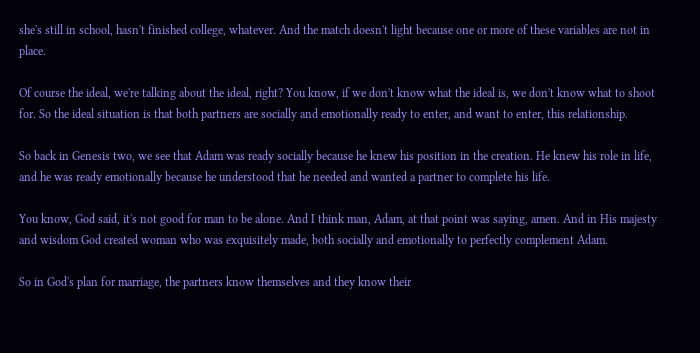she's still in school, hasn't finished college, whatever. And the match doesn't light because one or more of these variables are not in place.

Of course the ideal, we're talking about the ideal, right? You know, if we don't know what the ideal is, we don't know what to shoot for. So the ideal situation is that both partners are socially and emotionally ready to enter, and want to enter, this relationship.

So back in Genesis two, we see that Adam was ready socially because he knew his position in the creation. He knew his role in life, and he was ready emotionally because he understood that he needed and wanted a partner to complete his life.

You know, God said, it's not good for man to be alone. And I think man, Adam, at that point was saying, amen. And in His majesty and wisdom God created woman who was exquisitely made, both socially and emotionally to perfectly complement Adam.

So in God's plan for marriage, the partners know themselves and they know their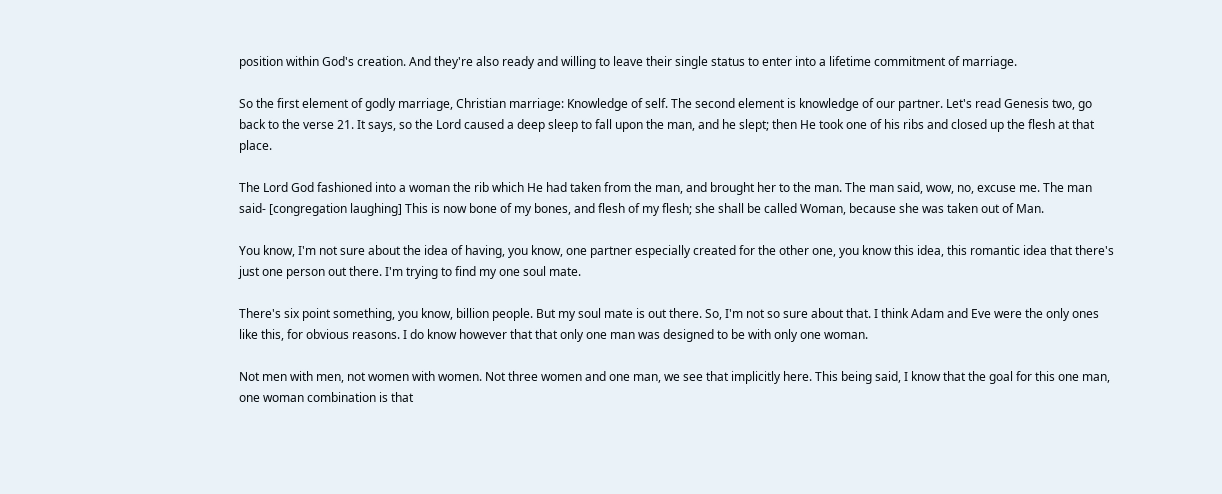position within God's creation. And they're also ready and willing to leave their single status to enter into a lifetime commitment of marriage.

So the first element of godly marriage, Christian marriage: Knowledge of self. The second element is knowledge of our partner. Let's read Genesis two, go back to the verse 21. It says, so the Lord caused a deep sleep to fall upon the man, and he slept; then He took one of his ribs and closed up the flesh at that place.

The Lord God fashioned into a woman the rib which He had taken from the man, and brought her to the man. The man said, wow, no, excuse me. The man said- [congregation laughing] This is now bone of my bones, and flesh of my flesh; she shall be called Woman, because she was taken out of Man.

You know, I'm not sure about the idea of having, you know, one partner especially created for the other one, you know this idea, this romantic idea that there's just one person out there. I'm trying to find my one soul mate.

There's six point something, you know, billion people. But my soul mate is out there. So, I'm not so sure about that. I think Adam and Eve were the only ones like this, for obvious reasons. I do know however that that only one man was designed to be with only one woman.

Not men with men, not women with women. Not three women and one man, we see that implicitly here. This being said, I know that the goal for this one man, one woman combination is that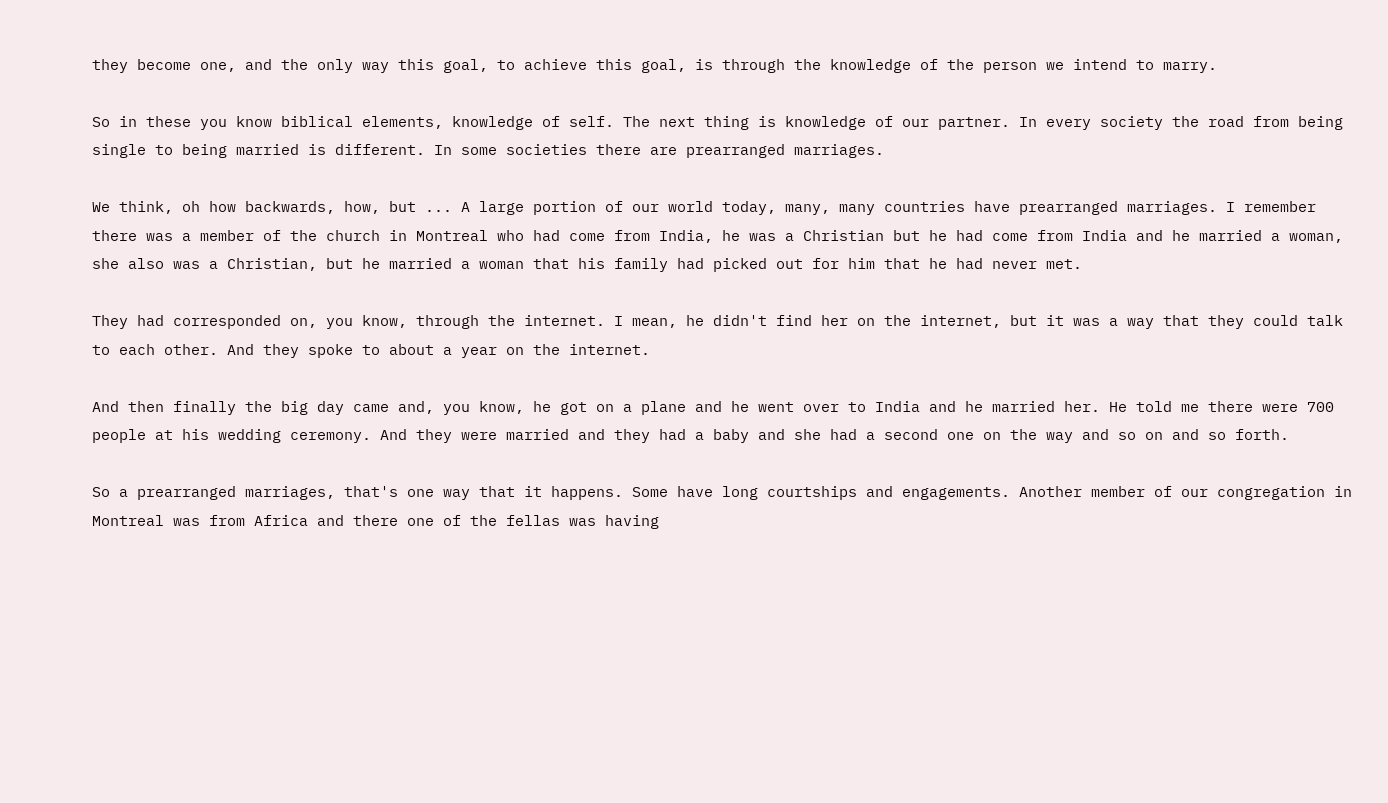they become one, and the only way this goal, to achieve this goal, is through the knowledge of the person we intend to marry.

So in these you know biblical elements, knowledge of self. The next thing is knowledge of our partner. In every society the road from being single to being married is different. In some societies there are prearranged marriages.

We think, oh how backwards, how, but ... A large portion of our world today, many, many countries have prearranged marriages. I remember there was a member of the church in Montreal who had come from India, he was a Christian but he had come from India and he married a woman, she also was a Christian, but he married a woman that his family had picked out for him that he had never met.

They had corresponded on, you know, through the internet. I mean, he didn't find her on the internet, but it was a way that they could talk to each other. And they spoke to about a year on the internet.

And then finally the big day came and, you know, he got on a plane and he went over to India and he married her. He told me there were 700 people at his wedding ceremony. And they were married and they had a baby and she had a second one on the way and so on and so forth.

So a prearranged marriages, that's one way that it happens. Some have long courtships and engagements. Another member of our congregation in Montreal was from Africa and there one of the fellas was having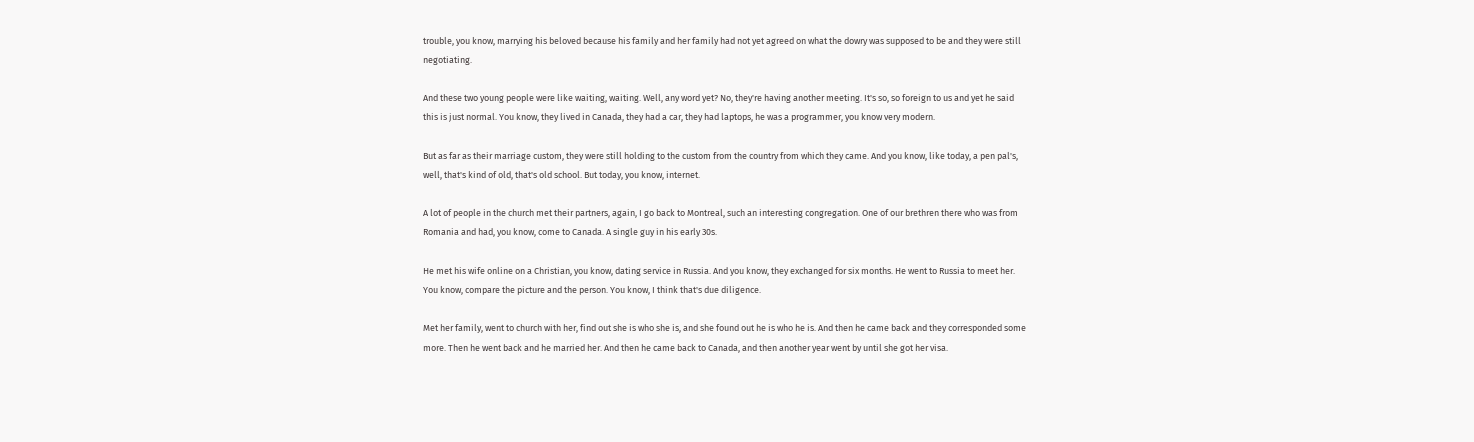trouble, you know, marrying his beloved because his family and her family had not yet agreed on what the dowry was supposed to be and they were still negotiating.

And these two young people were like waiting, waiting. Well, any word yet? No, they're having another meeting. It's so, so foreign to us and yet he said this is just normal. You know, they lived in Canada, they had a car, they had laptops, he was a programmer, you know very modern.

But as far as their marriage custom, they were still holding to the custom from the country from which they came. And you know, like today, a pen pal's, well, that's kind of old, that's old school. But today, you know, internet.

A lot of people in the church met their partners, again, I go back to Montreal, such an interesting congregation. One of our brethren there who was from Romania and had, you know, come to Canada. A single guy in his early 30s.

He met his wife online on a Christian, you know, dating service in Russia. And you know, they exchanged for six months. He went to Russia to meet her. You know, compare the picture and the person. You know, I think that's due diligence.

Met her family, went to church with her, find out she is who she is, and she found out he is who he is. And then he came back and they corresponded some more. Then he went back and he married her. And then he came back to Canada, and then another year went by until she got her visa.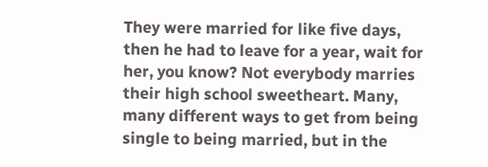They were married for like five days, then he had to leave for a year, wait for her, you know? Not everybody marries their high school sweetheart. Many, many different ways to get from being single to being married, but in the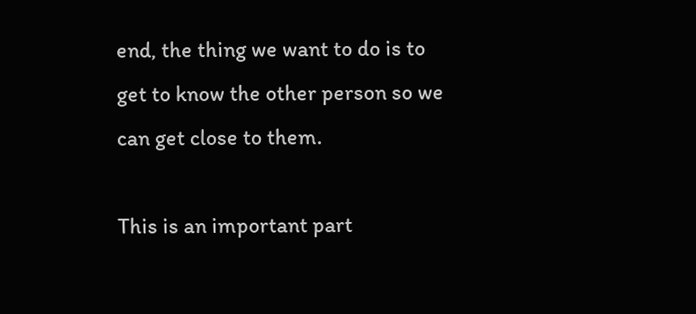end, the thing we want to do is to get to know the other person so we can get close to them.

This is an important part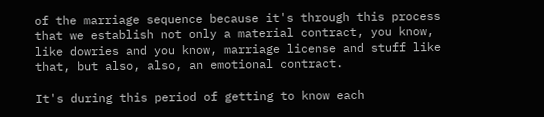of the marriage sequence because it's through this process that we establish not only a material contract, you know, like dowries and you know, marriage license and stuff like that, but also, also, an emotional contract.

It's during this period of getting to know each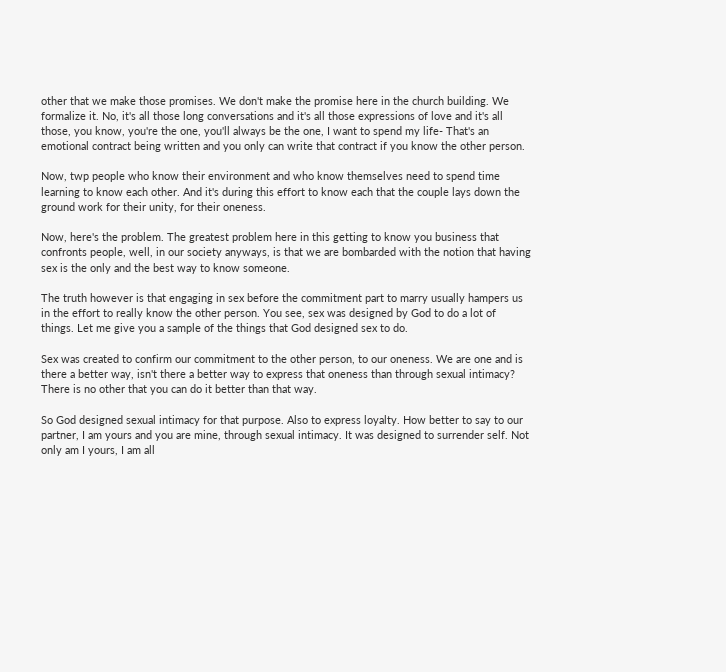other that we make those promises. We don't make the promise here in the church building. We formalize it. No, it's all those long conversations and it's all those expressions of love and it's all those, you know, you're the one, you'll always be the one, I want to spend my life- That's an emotional contract being written and you only can write that contract if you know the other person.

Now, twp people who know their environment and who know themselves need to spend time learning to know each other. And it's during this effort to know each that the couple lays down the ground work for their unity, for their oneness.

Now, here's the problem. The greatest problem here in this getting to know you business that confronts people, well, in our society anyways, is that we are bombarded with the notion that having sex is the only and the best way to know someone.

The truth however is that engaging in sex before the commitment part to marry usually hampers us in the effort to really know the other person. You see, sex was designed by God to do a lot of things. Let me give you a sample of the things that God designed sex to do.

Sex was created to confirm our commitment to the other person, to our oneness. We are one and is there a better way, isn't there a better way to express that oneness than through sexual intimacy? There is no other that you can do it better than that way.

So God designed sexual intimacy for that purpose. Also to express loyalty. How better to say to our partner, I am yours and you are mine, through sexual intimacy. It was designed to surrender self. Not only am I yours, I am all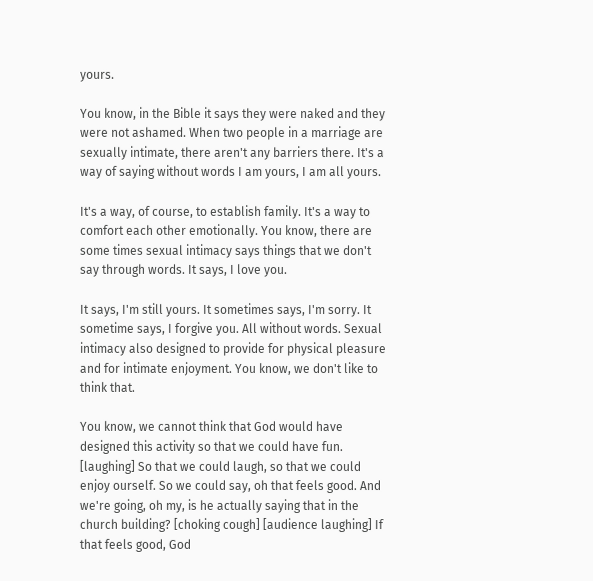yours.

You know, in the Bible it says they were naked and they were not ashamed. When two people in a marriage are sexually intimate, there aren't any barriers there. It's a way of saying without words I am yours, I am all yours.

It's a way, of course, to establish family. It's a way to comfort each other emotionally. You know, there are some times sexual intimacy says things that we don't say through words. It says, I love you.

It says, I'm still yours. It sometimes says, I'm sorry. It sometime says, I forgive you. All without words. Sexual intimacy also designed to provide for physical pleasure and for intimate enjoyment. You know, we don't like to think that.

You know, we cannot think that God would have designed this activity so that we could have fun. [laughing] So that we could laugh, so that we could enjoy ourself. So we could say, oh that feels good. And we're going, oh my, is he actually saying that in the church building? [choking cough] [audience laughing] If that feels good, God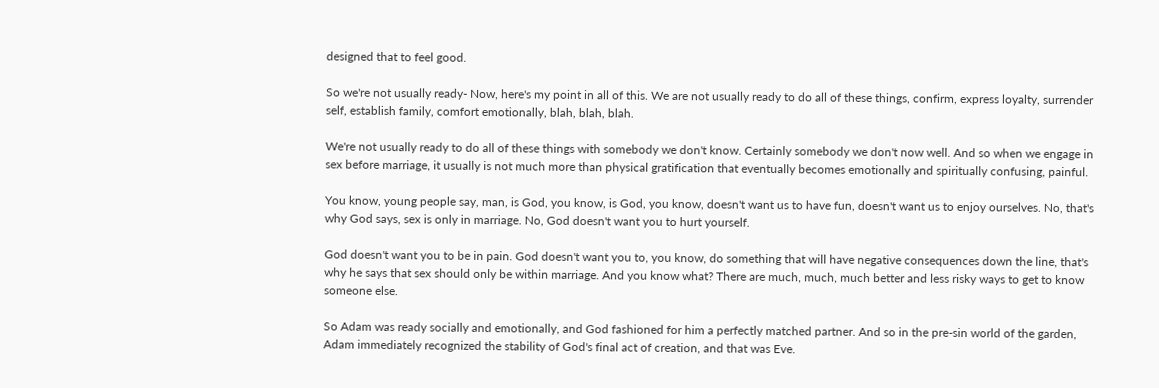designed that to feel good.

So we're not usually ready- Now, here's my point in all of this. We are not usually ready to do all of these things, confirm, express loyalty, surrender self, establish family, comfort emotionally, blah, blah, blah.

We're not usually ready to do all of these things with somebody we don't know. Certainly somebody we don't now well. And so when we engage in sex before marriage, it usually is not much more than physical gratification that eventually becomes emotionally and spiritually confusing, painful.

You know, young people say, man, is God, you know, is God, you know, doesn't want us to have fun, doesn't want us to enjoy ourselves. No, that's why God says, sex is only in marriage. No, God doesn't want you to hurt yourself.

God doesn't want you to be in pain. God doesn't want you to, you know, do something that will have negative consequences down the line, that's why he says that sex should only be within marriage. And you know what? There are much, much, much better and less risky ways to get to know someone else.

So Adam was ready socially and emotionally, and God fashioned for him a perfectly matched partner. And so in the pre-sin world of the garden, Adam immediately recognized the stability of God's final act of creation, and that was Eve.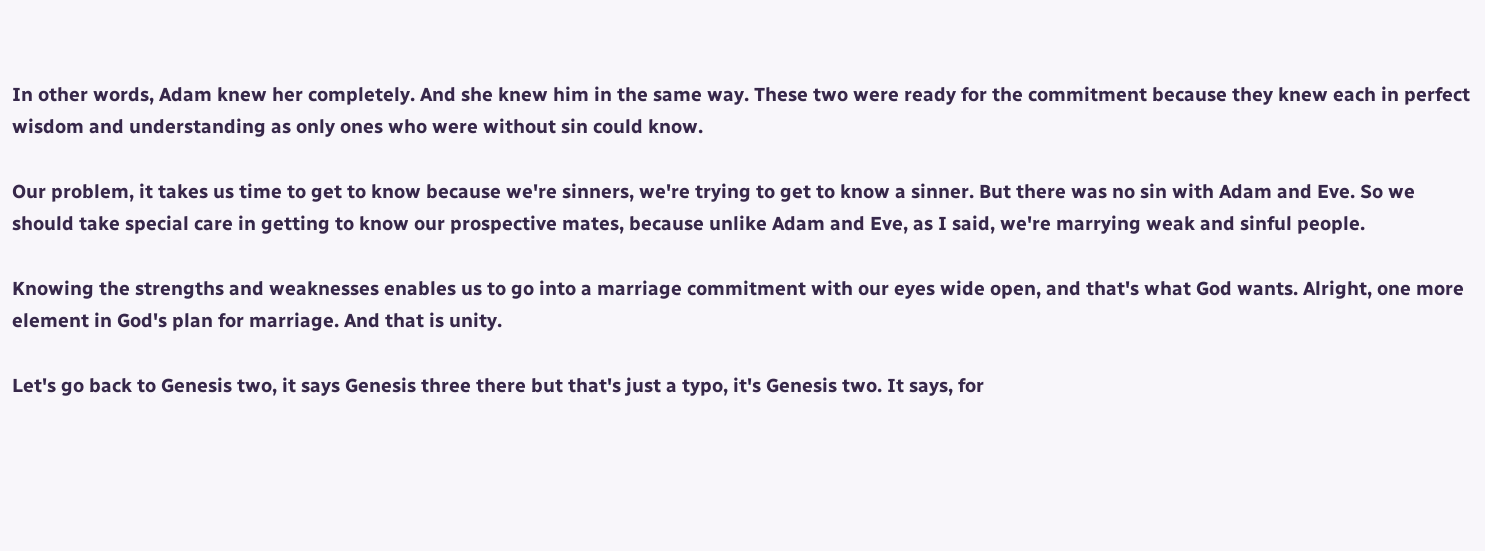In other words, Adam knew her completely. And she knew him in the same way. These two were ready for the commitment because they knew each in perfect wisdom and understanding as only ones who were without sin could know.

Our problem, it takes us time to get to know because we're sinners, we're trying to get to know a sinner. But there was no sin with Adam and Eve. So we should take special care in getting to know our prospective mates, because unlike Adam and Eve, as I said, we're marrying weak and sinful people.

Knowing the strengths and weaknesses enables us to go into a marriage commitment with our eyes wide open, and that's what God wants. Alright, one more element in God's plan for marriage. And that is unity.

Let's go back to Genesis two, it says Genesis three there but that's just a typo, it's Genesis two. It says, for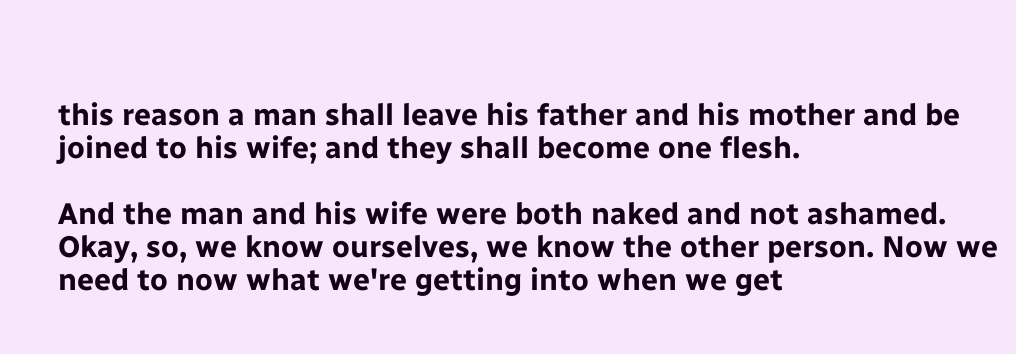this reason a man shall leave his father and his mother and be joined to his wife; and they shall become one flesh.

And the man and his wife were both naked and not ashamed. Okay, so, we know ourselves, we know the other person. Now we need to now what we're getting into when we get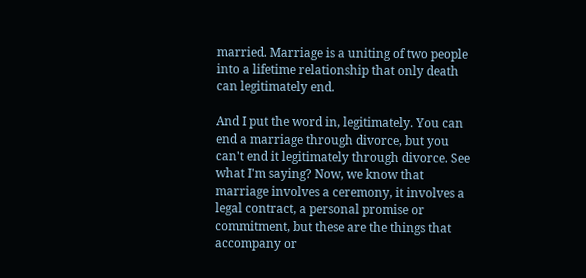married. Marriage is a uniting of two people into a lifetime relationship that only death can legitimately end.

And I put the word in, legitimately. You can end a marriage through divorce, but you can't end it legitimately through divorce. See what I'm saying? Now, we know that marriage involves a ceremony, it involves a legal contract, a personal promise or commitment, but these are the things that accompany or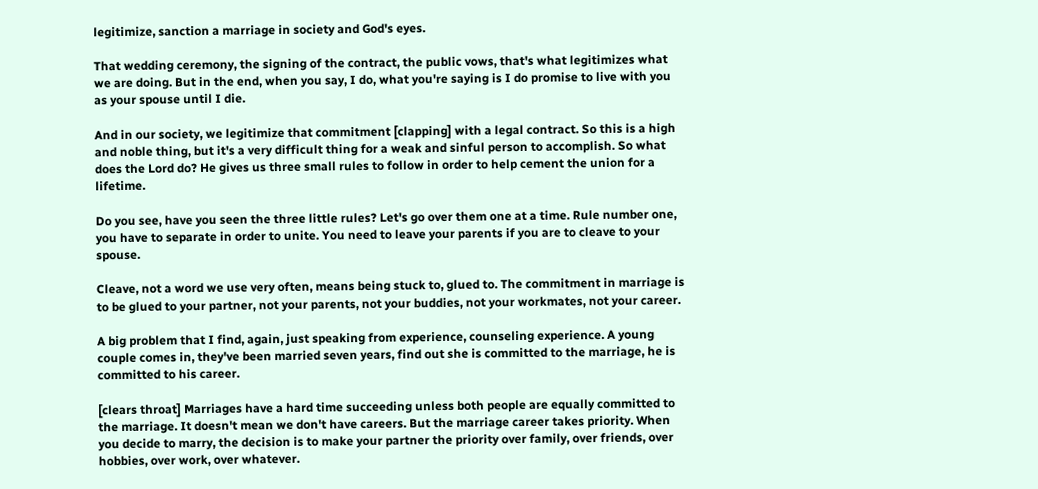legitimize, sanction a marriage in society and God's eyes.

That wedding ceremony, the signing of the contract, the public vows, that's what legitimizes what we are doing. But in the end, when you say, I do, what you're saying is I do promise to live with you as your spouse until I die.

And in our society, we legitimize that commitment [clapping] with a legal contract. So this is a high and noble thing, but it's a very difficult thing for a weak and sinful person to accomplish. So what does the Lord do? He gives us three small rules to follow in order to help cement the union for a lifetime.

Do you see, have you seen the three little rules? Let's go over them one at a time. Rule number one, you have to separate in order to unite. You need to leave your parents if you are to cleave to your spouse.

Cleave, not a word we use very often, means being stuck to, glued to. The commitment in marriage is to be glued to your partner, not your parents, not your buddies, not your workmates, not your career.

A big problem that I find, again, just speaking from experience, counseling experience. A young couple comes in, they've been married seven years, find out she is committed to the marriage, he is committed to his career.

[clears throat] Marriages have a hard time succeeding unless both people are equally committed to the marriage. It doesn't mean we don't have careers. But the marriage career takes priority. When you decide to marry, the decision is to make your partner the priority over family, over friends, over hobbies, over work, over whatever.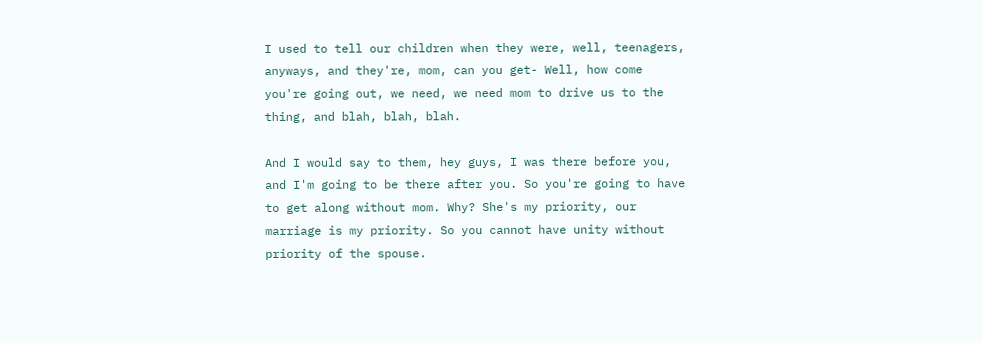I used to tell our children when they were, well, teenagers, anyways, and they're, mom, can you get- Well, how come you're going out, we need, we need mom to drive us to the thing, and blah, blah, blah.

And I would say to them, hey guys, I was there before you, and I'm going to be there after you. So you're going to have to get along without mom. Why? She's my priority, our marriage is my priority. So you cannot have unity without priority of the spouse.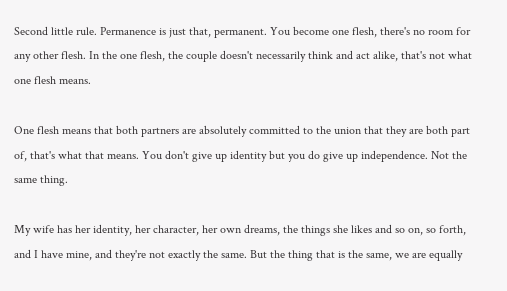Second little rule. Permanence is just that, permanent. You become one flesh, there's no room for any other flesh. In the one flesh, the couple doesn't necessarily think and act alike, that's not what one flesh means.

One flesh means that both partners are absolutely committed to the union that they are both part of, that's what that means. You don't give up identity but you do give up independence. Not the same thing.

My wife has her identity, her character, her own dreams, the things she likes and so on, so forth, and I have mine, and they're not exactly the same. But the thing that is the same, we are equally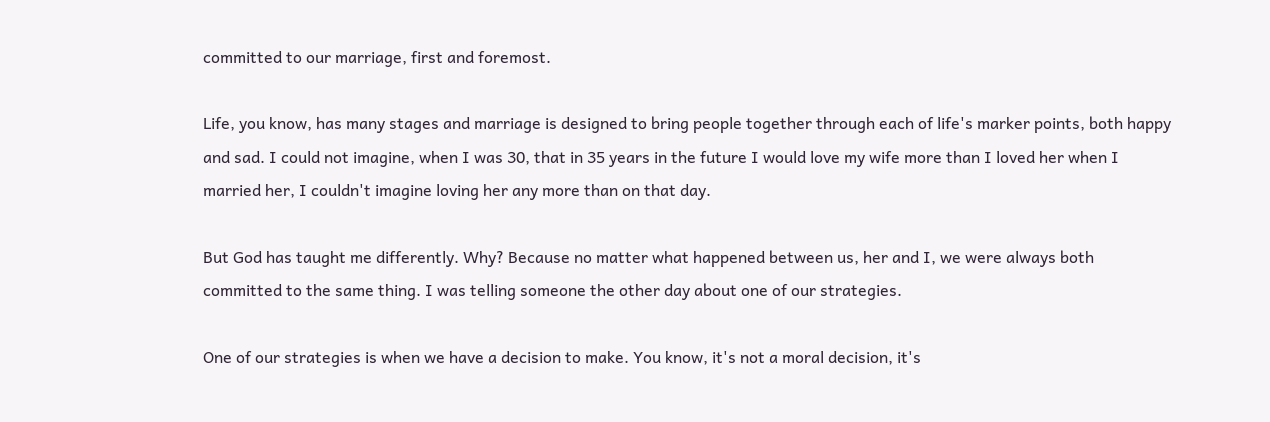committed to our marriage, first and foremost.

Life, you know, has many stages and marriage is designed to bring people together through each of life's marker points, both happy and sad. I could not imagine, when I was 30, that in 35 years in the future I would love my wife more than I loved her when I married her, I couldn't imagine loving her any more than on that day.

But God has taught me differently. Why? Because no matter what happened between us, her and I, we were always both committed to the same thing. I was telling someone the other day about one of our strategies.

One of our strategies is when we have a decision to make. You know, it's not a moral decision, it's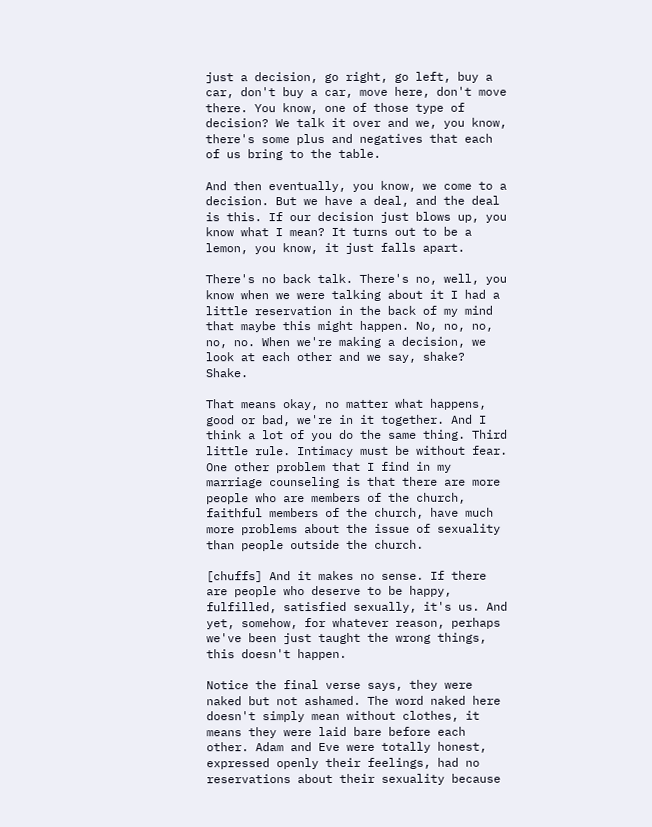just a decision, go right, go left, buy a car, don't buy a car, move here, don't move there. You know, one of those type of decision? We talk it over and we, you know, there's some plus and negatives that each of us bring to the table.

And then eventually, you know, we come to a decision. But we have a deal, and the deal is this. If our decision just blows up, you know what I mean? It turns out to be a lemon, you know, it just falls apart.

There's no back talk. There's no, well, you know when we were talking about it I had a little reservation in the back of my mind that maybe this might happen. No, no, no, no, no. When we're making a decision, we look at each other and we say, shake? Shake.

That means okay, no matter what happens, good or bad, we're in it together. And I think a lot of you do the same thing. Third little rule. Intimacy must be without fear. One other problem that I find in my marriage counseling is that there are more people who are members of the church, faithful members of the church, have much more problems about the issue of sexuality than people outside the church.

[chuffs] And it makes no sense. If there are people who deserve to be happy, fulfilled, satisfied sexually, it's us. And yet, somehow, for whatever reason, perhaps we've been just taught the wrong things, this doesn't happen.

Notice the final verse says, they were naked but not ashamed. The word naked here doesn't simply mean without clothes, it means they were laid bare before each other. Adam and Eve were totally honest, expressed openly their feelings, had no reservations about their sexuality because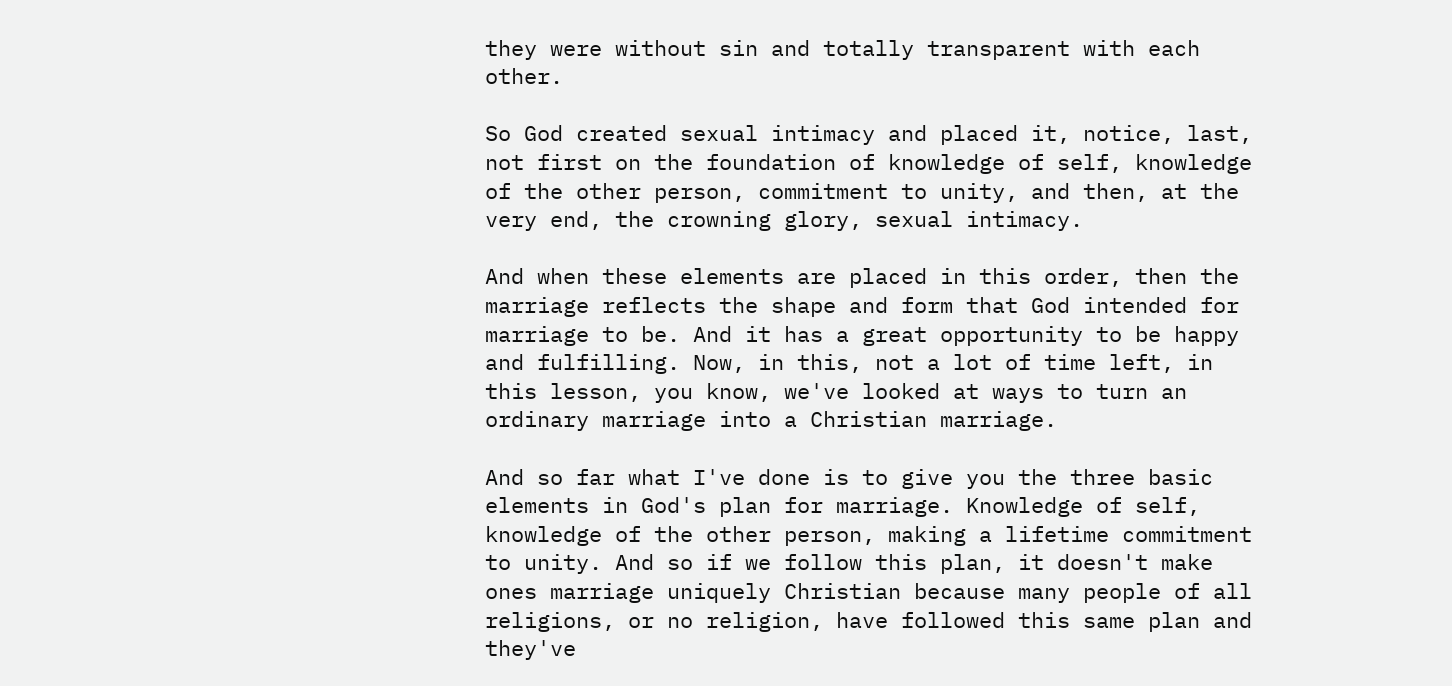they were without sin and totally transparent with each other.

So God created sexual intimacy and placed it, notice, last, not first on the foundation of knowledge of self, knowledge of the other person, commitment to unity, and then, at the very end, the crowning glory, sexual intimacy.

And when these elements are placed in this order, then the marriage reflects the shape and form that God intended for marriage to be. And it has a great opportunity to be happy and fulfilling. Now, in this, not a lot of time left, in this lesson, you know, we've looked at ways to turn an ordinary marriage into a Christian marriage.

And so far what I've done is to give you the three basic elements in God's plan for marriage. Knowledge of self, knowledge of the other person, making a lifetime commitment to unity. And so if we follow this plan, it doesn't make ones marriage uniquely Christian because many people of all religions, or no religion, have followed this same plan and they've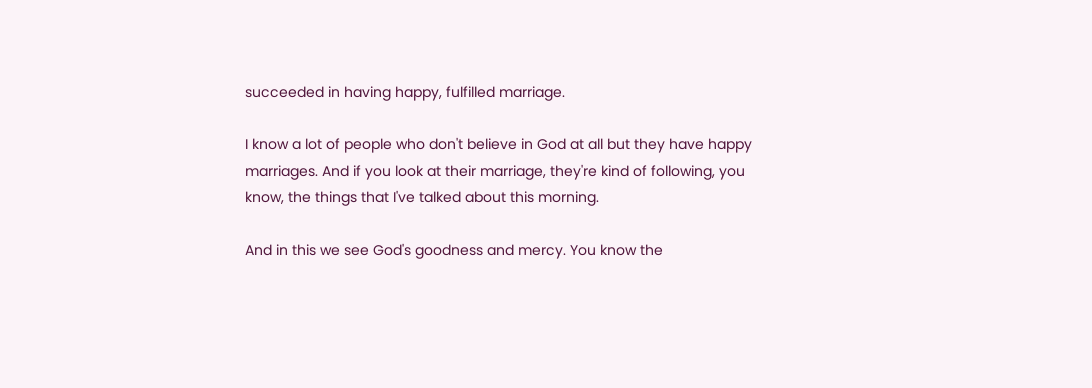succeeded in having happy, fulfilled marriage.

I know a lot of people who don't believe in God at all but they have happy marriages. And if you look at their marriage, they're kind of following, you know, the things that I've talked about this morning.

And in this we see God's goodness and mercy. You know the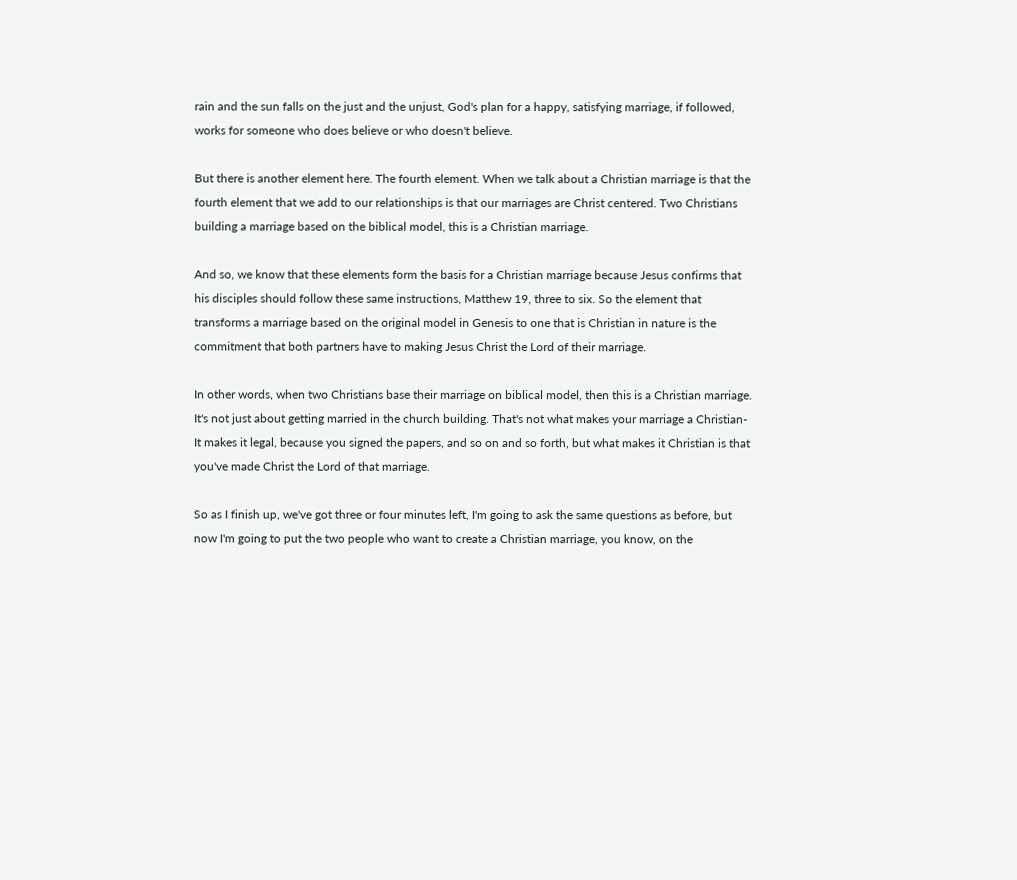rain and the sun falls on the just and the unjust, God's plan for a happy, satisfying marriage, if followed, works for someone who does believe or who doesn't believe.

But there is another element here. The fourth element. When we talk about a Christian marriage is that the fourth element that we add to our relationships is that our marriages are Christ centered. Two Christians building a marriage based on the biblical model, this is a Christian marriage.

And so, we know that these elements form the basis for a Christian marriage because Jesus confirms that his disciples should follow these same instructions, Matthew 19, three to six. So the element that transforms a marriage based on the original model in Genesis to one that is Christian in nature is the commitment that both partners have to making Jesus Christ the Lord of their marriage.

In other words, when two Christians base their marriage on biblical model, then this is a Christian marriage. It's not just about getting married in the church building. That's not what makes your marriage a Christian- It makes it legal, because you signed the papers, and so on and so forth, but what makes it Christian is that you've made Christ the Lord of that marriage.

So as I finish up, we've got three or four minutes left, I'm going to ask the same questions as before, but now I'm going to put the two people who want to create a Christian marriage, you know, on the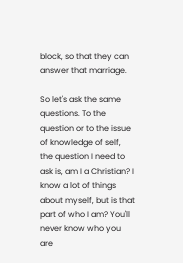block, so that they can answer that marriage.

So let's ask the same questions. To the question or to the issue of knowledge of self, the question I need to ask is, am I a Christian? I know a lot of things about myself, but is that part of who I am? You'll never know who you are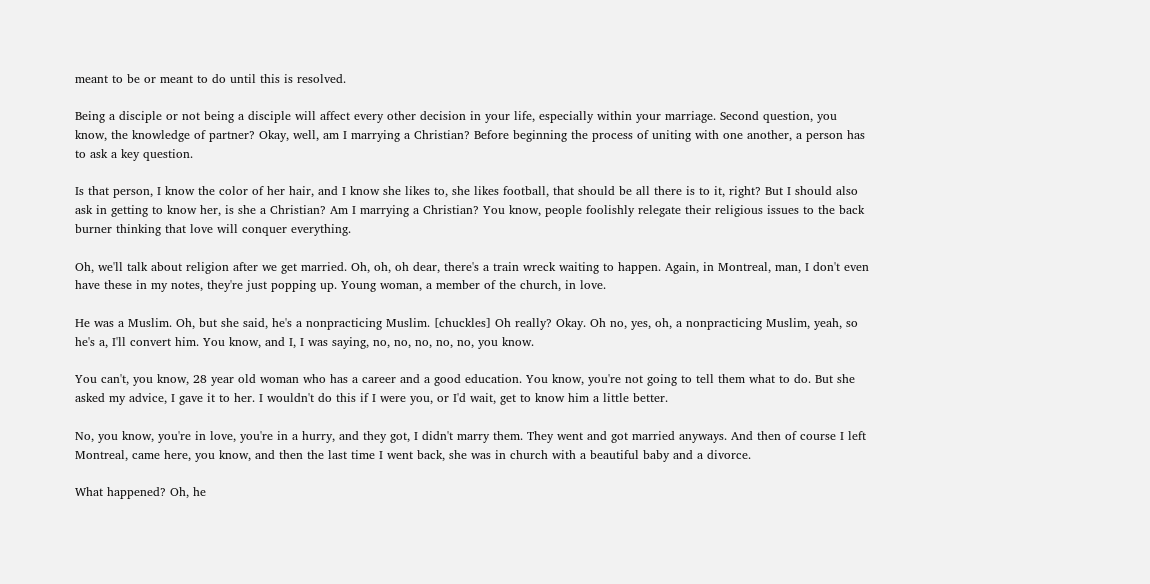meant to be or meant to do until this is resolved.

Being a disciple or not being a disciple will affect every other decision in your life, especially within your marriage. Second question, you know, the knowledge of partner? Okay, well, am I marrying a Christian? Before beginning the process of uniting with one another, a person has to ask a key question.

Is that person, I know the color of her hair, and I know she likes to, she likes football, that should be all there is to it, right? But I should also ask in getting to know her, is she a Christian? Am I marrying a Christian? You know, people foolishly relegate their religious issues to the back burner thinking that love will conquer everything.

Oh, we'll talk about religion after we get married. Oh, oh, oh dear, there's a train wreck waiting to happen. Again, in Montreal, man, I don't even have these in my notes, they're just popping up. Young woman, a member of the church, in love.

He was a Muslim. Oh, but she said, he's a nonpracticing Muslim. [chuckles] Oh really? Okay. Oh no, yes, oh, a nonpracticing Muslim, yeah, so he's a, I'll convert him. You know, and I, I was saying, no, no, no, no, no, you know.

You can't, you know, 28 year old woman who has a career and a good education. You know, you're not going to tell them what to do. But she asked my advice, I gave it to her. I wouldn't do this if I were you, or I'd wait, get to know him a little better.

No, you know, you're in love, you're in a hurry, and they got, I didn't marry them. They went and got married anyways. And then of course I left Montreal, came here, you know, and then the last time I went back, she was in church with a beautiful baby and a divorce.

What happened? Oh, he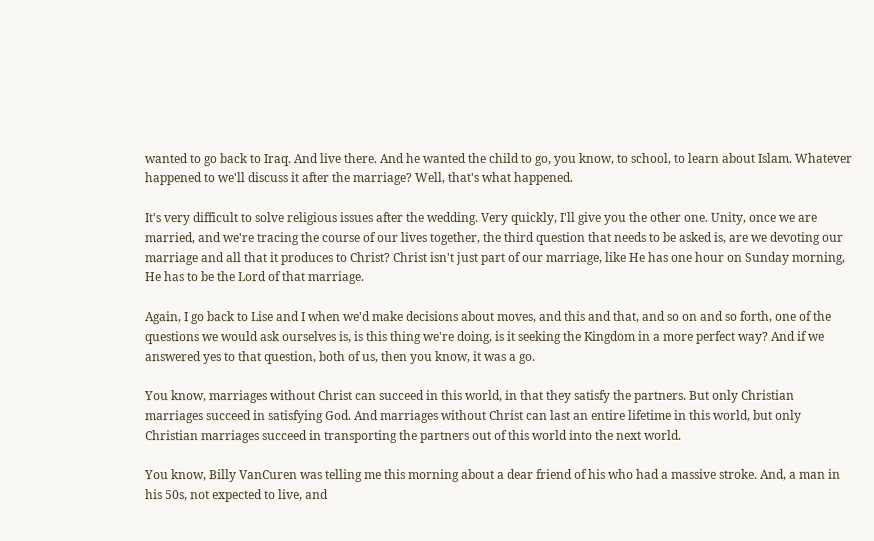wanted to go back to Iraq. And live there. And he wanted the child to go, you know, to school, to learn about Islam. Whatever happened to we'll discuss it after the marriage? Well, that's what happened.

It's very difficult to solve religious issues after the wedding. Very quickly, I'll give you the other one. Unity, once we are married, and we're tracing the course of our lives together, the third question that needs to be asked is, are we devoting our marriage and all that it produces to Christ? Christ isn't just part of our marriage, like He has one hour on Sunday morning, He has to be the Lord of that marriage.

Again, I go back to Lise and I when we'd make decisions about moves, and this and that, and so on and so forth, one of the questions we would ask ourselves is, is this thing we're doing, is it seeking the Kingdom in a more perfect way? And if we answered yes to that question, both of us, then you know, it was a go.

You know, marriages without Christ can succeed in this world, in that they satisfy the partners. But only Christian marriages succeed in satisfying God. And marriages without Christ can last an entire lifetime in this world, but only Christian marriages succeed in transporting the partners out of this world into the next world.

You know, Billy VanCuren was telling me this morning about a dear friend of his who had a massive stroke. And, a man in his 50s, not expected to live, and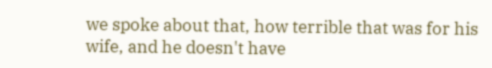we spoke about that, how terrible that was for his wife, and he doesn't have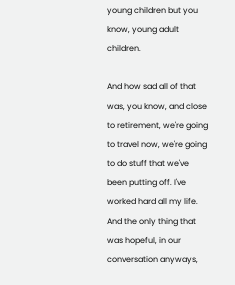young children but you know, young adult children.

And how sad all of that was, you know, and close to retirement, we're going to travel now, we're going to do stuff that we've been putting off. I've worked hard all my life. And the only thing that was hopeful, in our conversation anyways,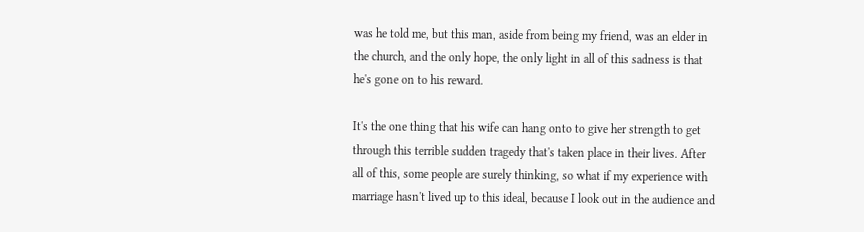was he told me, but this man, aside from being my friend, was an elder in the church, and the only hope, the only light in all of this sadness is that he's gone on to his reward.

It's the one thing that his wife can hang onto to give her strength to get through this terrible sudden tragedy that's taken place in their lives. After all of this, some people are surely thinking, so what if my experience with marriage hasn't lived up to this ideal, because I look out in the audience and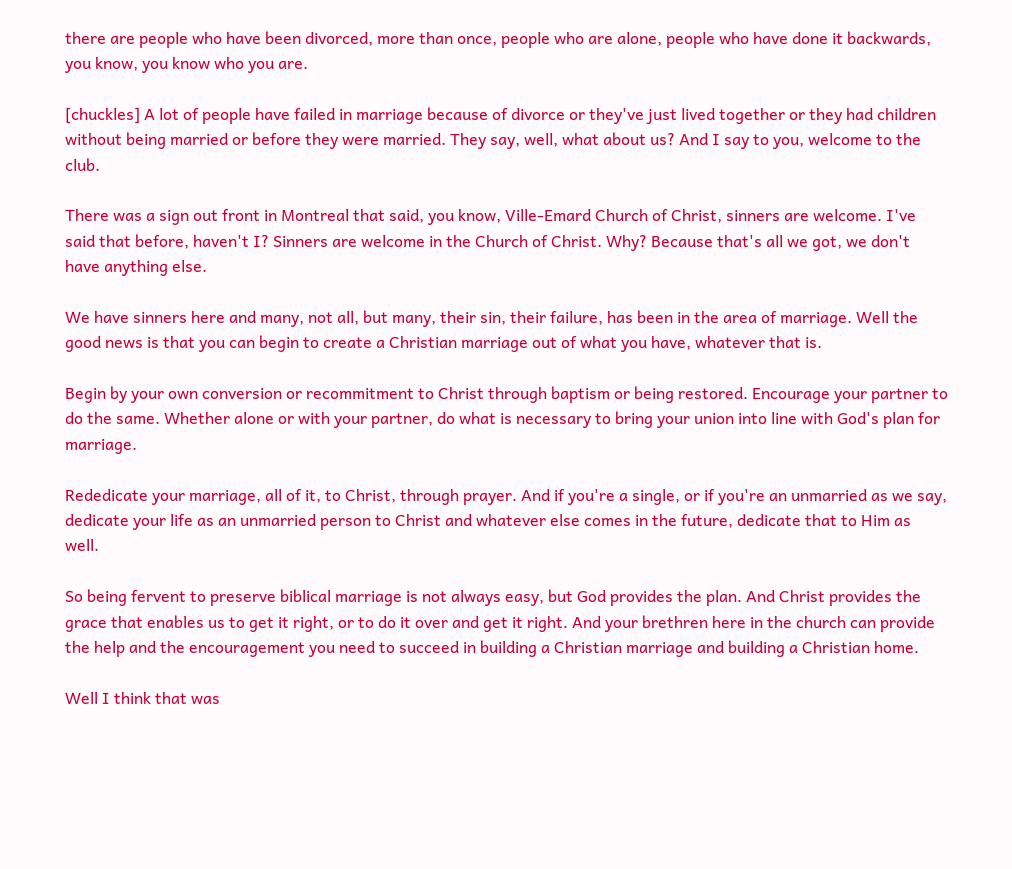there are people who have been divorced, more than once, people who are alone, people who have done it backwards, you know, you know who you are.

[chuckles] A lot of people have failed in marriage because of divorce or they've just lived together or they had children without being married or before they were married. They say, well, what about us? And I say to you, welcome to the club.

There was a sign out front in Montreal that said, you know, Ville-Emard Church of Christ, sinners are welcome. I've said that before, haven't I? Sinners are welcome in the Church of Christ. Why? Because that's all we got, we don't have anything else.

We have sinners here and many, not all, but many, their sin, their failure, has been in the area of marriage. Well the good news is that you can begin to create a Christian marriage out of what you have, whatever that is.

Begin by your own conversion or recommitment to Christ through baptism or being restored. Encourage your partner to do the same. Whether alone or with your partner, do what is necessary to bring your union into line with God's plan for marriage.

Rededicate your marriage, all of it, to Christ, through prayer. And if you're a single, or if you're an unmarried as we say, dedicate your life as an unmarried person to Christ and whatever else comes in the future, dedicate that to Him as well.

So being fervent to preserve biblical marriage is not always easy, but God provides the plan. And Christ provides the grace that enables us to get it right, or to do it over and get it right. And your brethren here in the church can provide the help and the encouragement you need to succeed in building a Christian marriage and building a Christian home.

Well I think that was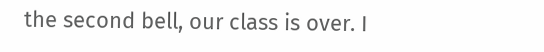the second bell, our class is over. I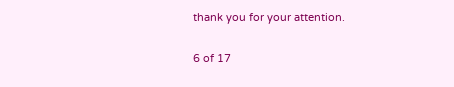thank you for your attention.

6 of 17